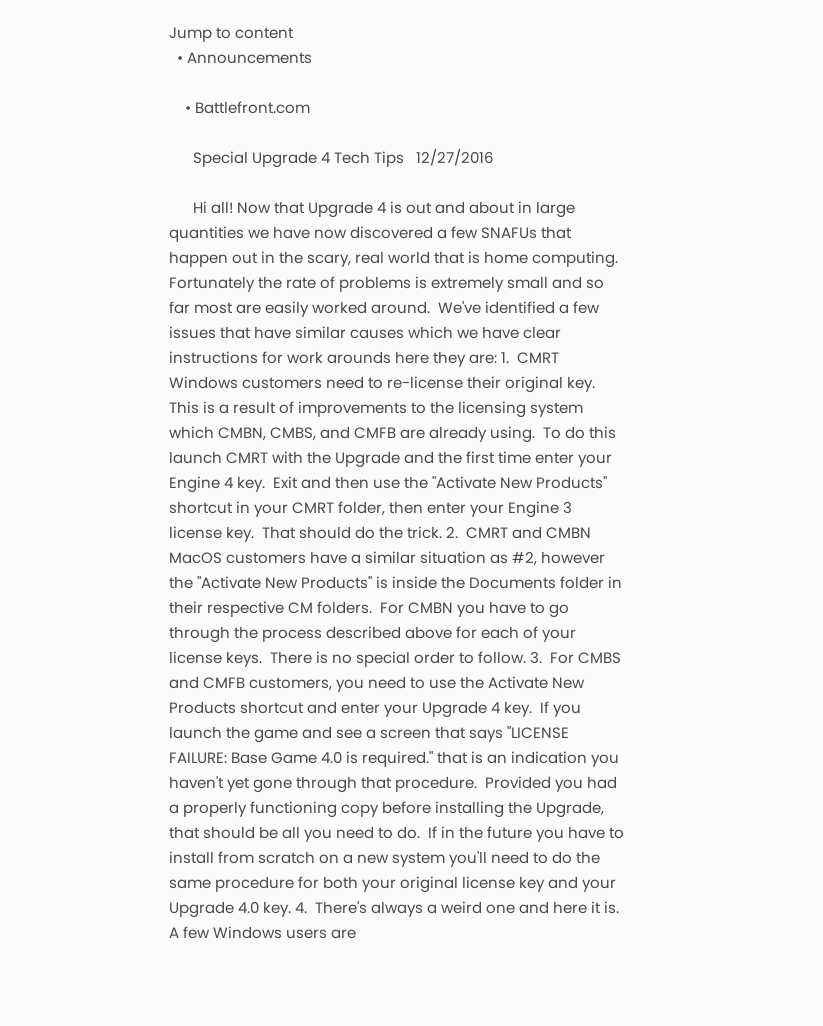Jump to content
  • Announcements

    • Battlefront.com

      Special Upgrade 4 Tech Tips   12/27/2016

      Hi all! Now that Upgrade 4 is out and about in large quantities we have now discovered a few SNAFUs that happen out in the scary, real world that is home computing.  Fortunately the rate of problems is extremely small and so far most are easily worked around.  We've identified a few issues that have similar causes which we have clear instructions for work arounds here they are: 1.  CMRT Windows customers need to re-license their original key.  This is a result of improvements to the licensing system which CMBN, CMBS, and CMFB are already using.  To do this launch CMRT with the Upgrade and the first time enter your Engine 4 key.  Exit and then use the "Activate New Products" shortcut in your CMRT folder, then enter your Engine 3 license key.  That should do the trick. 2.  CMRT and CMBN MacOS customers have a similar situation as #2, however the "Activate New Products" is inside the Documents folder in their respective CM folders.  For CMBN you have to go through the process described above for each of your license keys.  There is no special order to follow. 3.  For CMBS and CMFB customers, you need to use the Activate New Products shortcut and enter your Upgrade 4 key.  If you launch the game and see a screen that says "LICENSE FAILURE: Base Game 4.0 is required." that is an indication you haven't yet gone through that procedure.  Provided you had a properly functioning copy before installing the Upgrade, that should be all you need to do.  If in the future you have to install from scratch on a new system you'll need to do the same procedure for both your original license key and your Upgrade 4.0 key. 4.  There's always a weird one and here it is.  A few Windows users are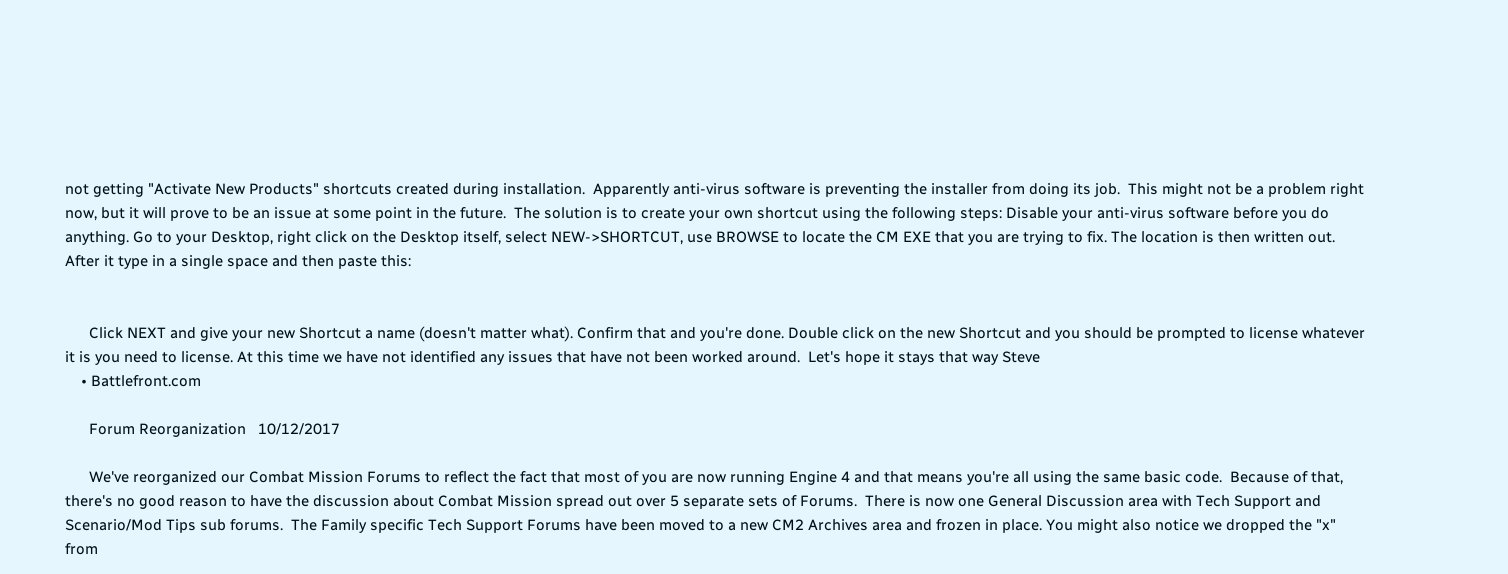not getting "Activate New Products" shortcuts created during installation.  Apparently anti-virus software is preventing the installer from doing its job.  This might not be a problem right now, but it will prove to be an issue at some point in the future.  The solution is to create your own shortcut using the following steps: Disable your anti-virus software before you do anything. Go to your Desktop, right click on the Desktop itself, select NEW->SHORTCUT, use BROWSE to locate the CM EXE that you are trying to fix. The location is then written out. After it type in a single space and then paste this:


      Click NEXT and give your new Shortcut a name (doesn't matter what). Confirm that and you're done. Double click on the new Shortcut and you should be prompted to license whatever it is you need to license. At this time we have not identified any issues that have not been worked around.  Let's hope it stays that way Steve
    • Battlefront.com

      Forum Reorganization   10/12/2017

      We've reorganized our Combat Mission Forums to reflect the fact that most of you are now running Engine 4 and that means you're all using the same basic code.  Because of that, there's no good reason to have the discussion about Combat Mission spread out over 5 separate sets of Forums.  There is now one General Discussion area with Tech Support and Scenario/Mod Tips sub forums.  The Family specific Tech Support Forums have been moved to a new CM2 Archives area and frozen in place. You might also notice we dropped the "x" from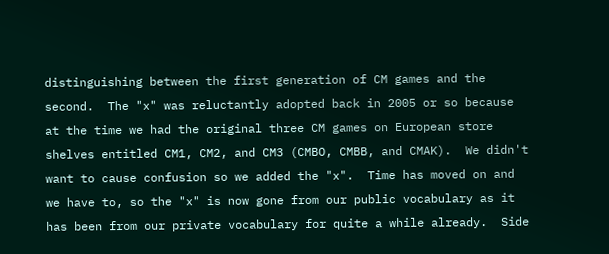distinguishing between the first generation of CM games and the second.  The "x" was reluctantly adopted back in 2005 or so because at the time we had the original three CM games on European store shelves entitled CM1, CM2, and CM3 (CMBO, CMBB, and CMAK).  We didn't want to cause confusion so we added the "x".  Time has moved on and we have to, so the "x" is now gone from our public vocabulary as it has been from our private vocabulary for quite a while already.  Side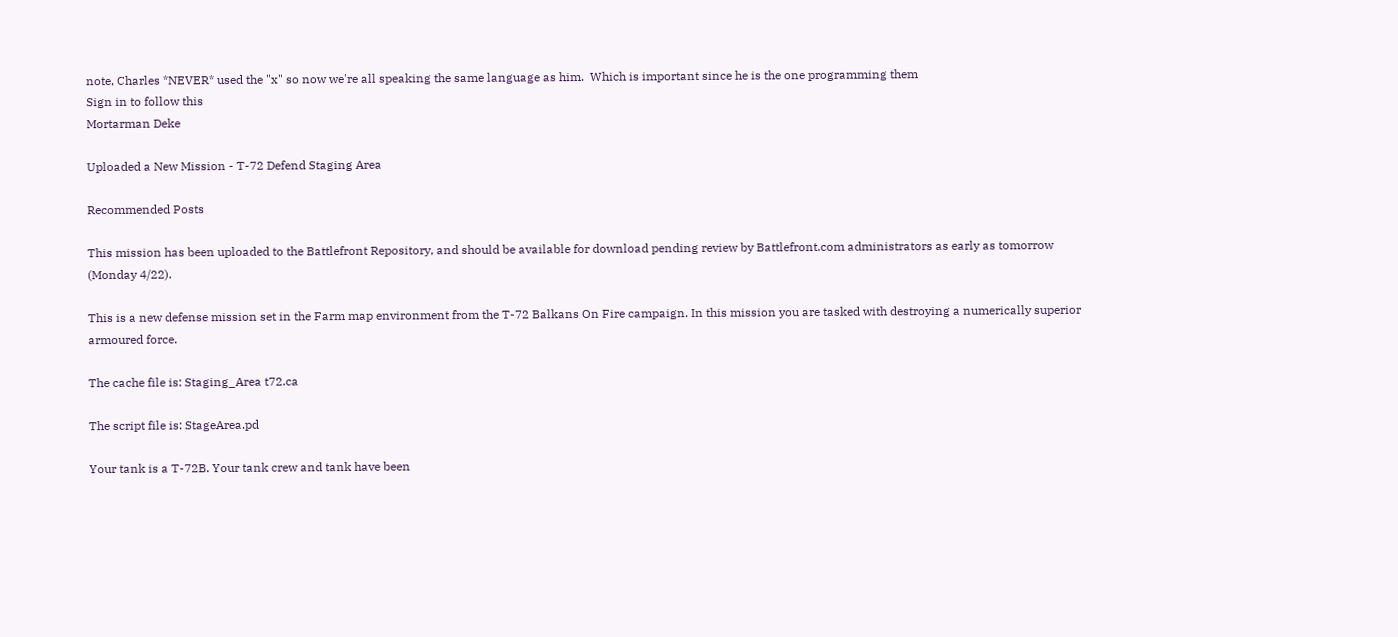note, Charles *NEVER* used the "x" so now we're all speaking the same language as him.  Which is important since he is the one programming them
Sign in to follow this
Mortarman Deke

Uploaded a New Mission - T-72 Defend Staging Area

Recommended Posts

This mission has been uploaded to the Battlefront Repository, and should be available for download pending review by Battlefront.com administrators as early as tomorrow (Monday 4/22).

This is a new defense mission set in the Farm map environment from the T-72 Balkans On Fire campaign. In this mission you are tasked with destroying a numerically superior armoured force.

The cache file is: Staging_Area t72.ca

The script file is: StageArea.pd

Your tank is a T-72B. Your tank crew and tank have been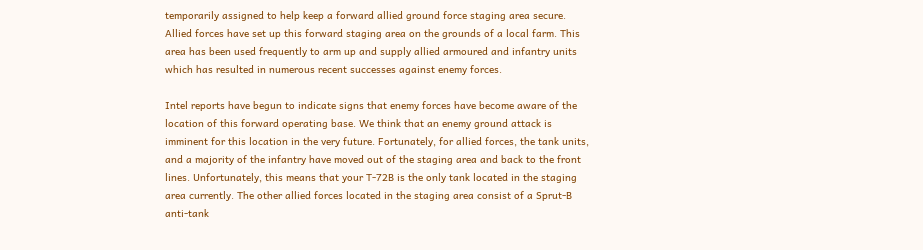temporarily assigned to help keep a forward allied ground force staging area secure. Allied forces have set up this forward staging area on the grounds of a local farm. This area has been used frequently to arm up and supply allied armoured and infantry units which has resulted in numerous recent successes against enemy forces.

Intel reports have begun to indicate signs that enemy forces have become aware of the location of this forward operating base. We think that an enemy ground attack is imminent for this location in the very future. Fortunately, for allied forces, the tank units, and a majority of the infantry have moved out of the staging area and back to the front lines. Unfortunately, this means that your T-72B is the only tank located in the staging area currently. The other allied forces located in the staging area consist of a Sprut-B anti-tank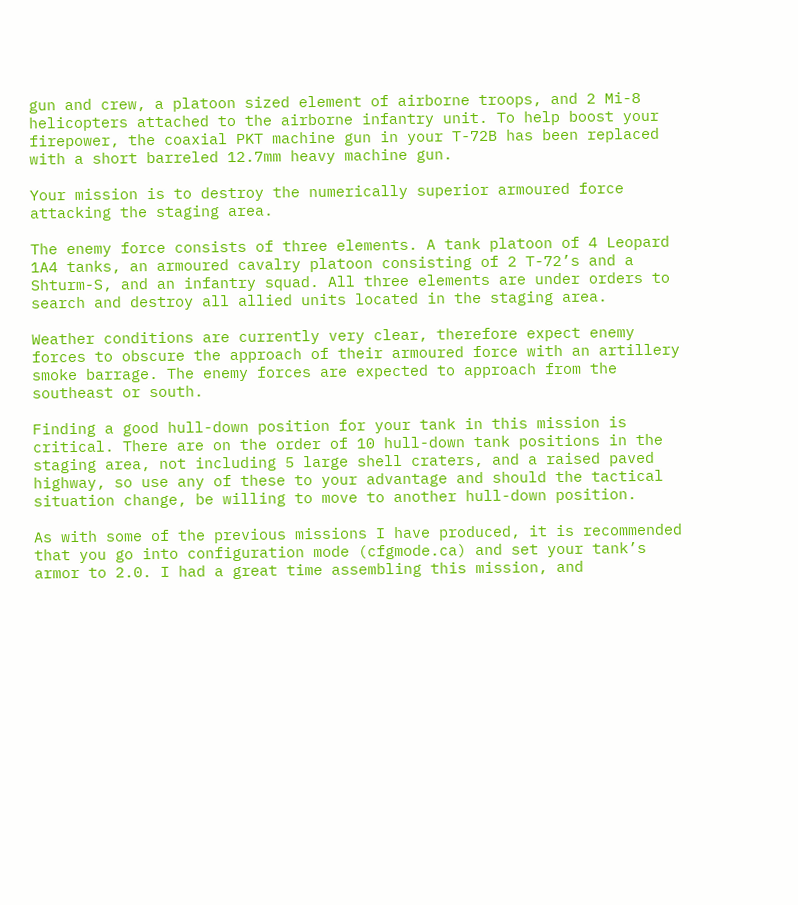gun and crew, a platoon sized element of airborne troops, and 2 Mi-8 helicopters attached to the airborne infantry unit. To help boost your firepower, the coaxial PKT machine gun in your T-72B has been replaced with a short barreled 12.7mm heavy machine gun.

Your mission is to destroy the numerically superior armoured force attacking the staging area.

The enemy force consists of three elements. A tank platoon of 4 Leopard 1A4 tanks, an armoured cavalry platoon consisting of 2 T-72’s and a Shturm-S, and an infantry squad. All three elements are under orders to search and destroy all allied units located in the staging area.

Weather conditions are currently very clear, therefore expect enemy forces to obscure the approach of their armoured force with an artillery smoke barrage. The enemy forces are expected to approach from the southeast or south.

Finding a good hull-down position for your tank in this mission is critical. There are on the order of 10 hull-down tank positions in the staging area, not including 5 large shell craters, and a raised paved highway, so use any of these to your advantage and should the tactical situation change, be willing to move to another hull-down position.

As with some of the previous missions I have produced, it is recommended that you go into configuration mode (cfgmode.ca) and set your tank’s armor to 2.0. I had a great time assembling this mission, and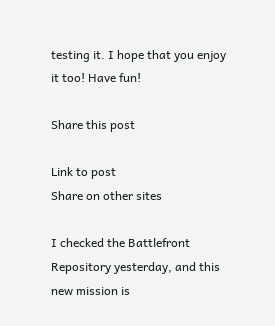testing it. I hope that you enjoy it too! Have fun!

Share this post

Link to post
Share on other sites

I checked the Battlefront Repository yesterday, and this new mission is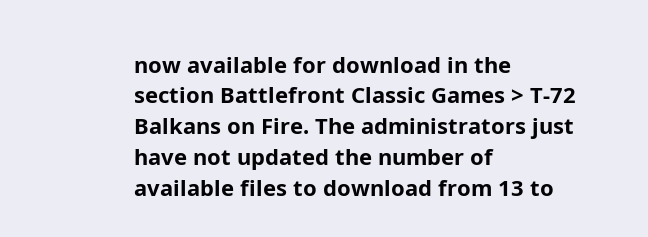now available for download in the section Battlefront Classic Games > T-72 Balkans on Fire. The administrators just have not updated the number of available files to download from 13 to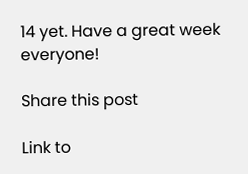14 yet. Have a great week everyone!

Share this post

Link to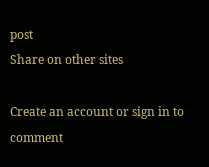post
Share on other sites

Create an account or sign in to comment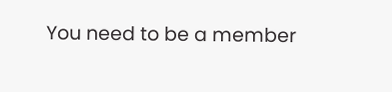You need to be a member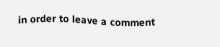in order to leave a comment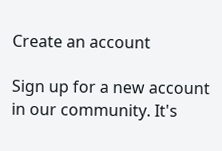Create an account

Sign up for a new account in our community. It's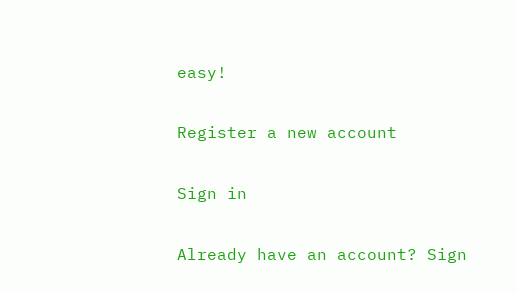easy!

Register a new account

Sign in

Already have an account? Sign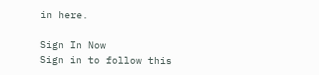in here.

Sign In Now
Sign in to follow this